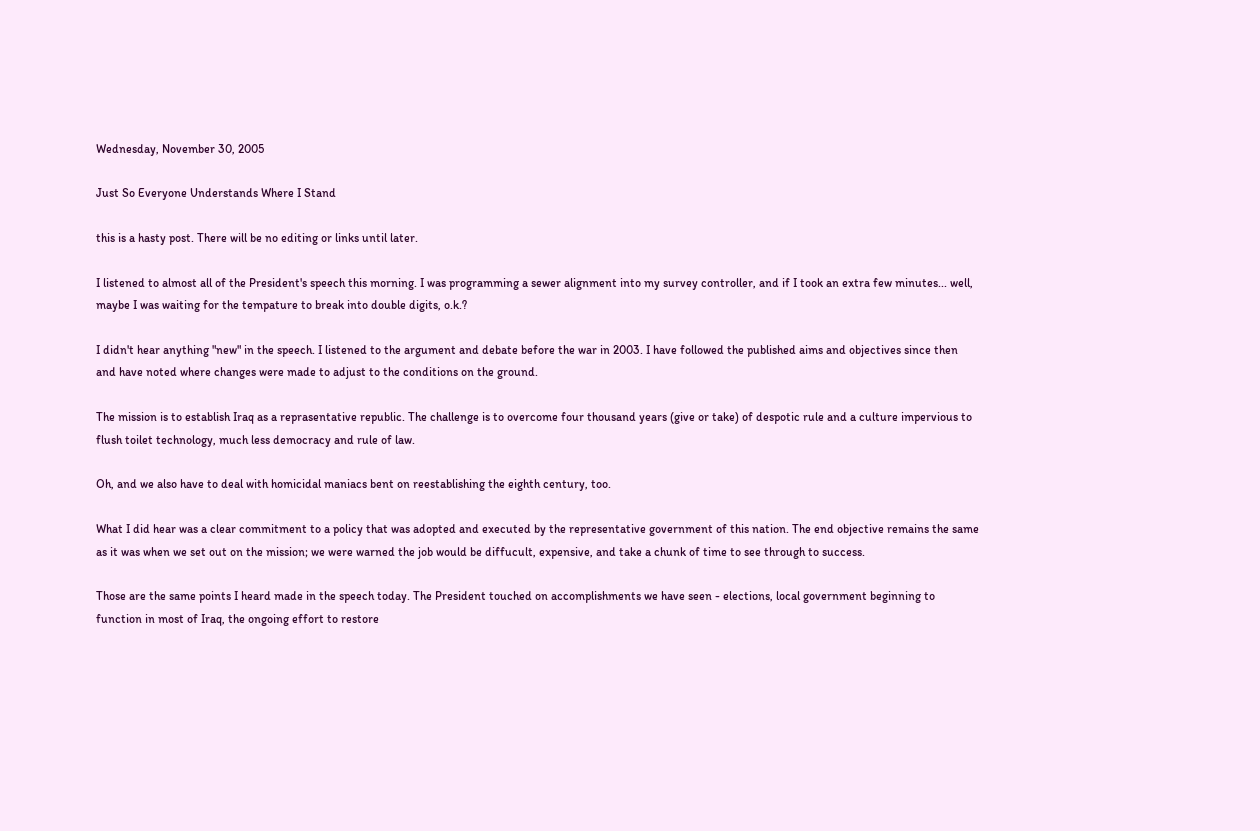Wednesday, November 30, 2005

Just So Everyone Understands Where I Stand

this is a hasty post. There will be no editing or links until later.

I listened to almost all of the President's speech this morning. I was programming a sewer alignment into my survey controller, and if I took an extra few minutes... well, maybe I was waiting for the tempature to break into double digits, o.k.?

I didn't hear anything "new" in the speech. I listened to the argument and debate before the war in 2003. I have followed the published aims and objectives since then and have noted where changes were made to adjust to the conditions on the ground.

The mission is to establish Iraq as a reprasentative republic. The challenge is to overcome four thousand years (give or take) of despotic rule and a culture impervious to flush toilet technology, much less democracy and rule of law.

Oh, and we also have to deal with homicidal maniacs bent on reestablishing the eighth century, too.

What I did hear was a clear commitment to a policy that was adopted and executed by the representative government of this nation. The end objective remains the same as it was when we set out on the mission; we were warned the job would be diffucult, expensive, and take a chunk of time to see through to success.

Those are the same points I heard made in the speech today. The President touched on accomplishments we have seen - elections, local government beginning to function in most of Iraq, the ongoing effort to restore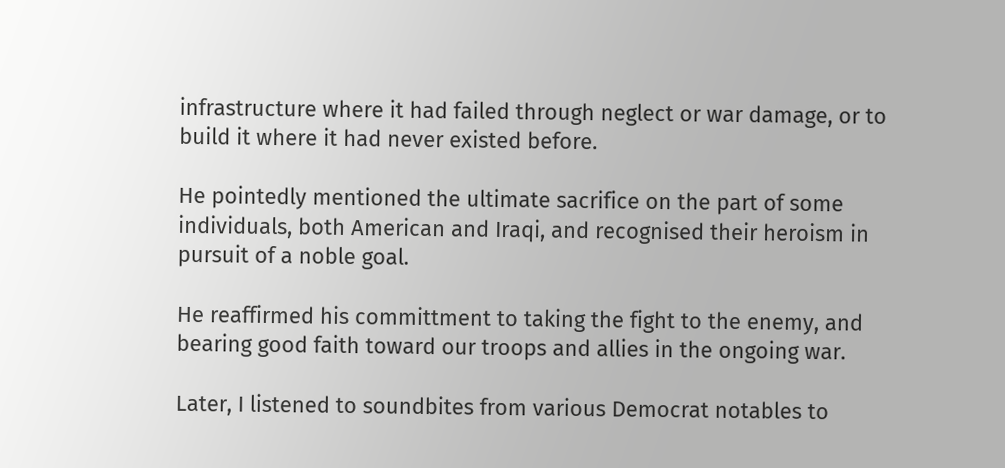infrastructure where it had failed through neglect or war damage, or to build it where it had never existed before.

He pointedly mentioned the ultimate sacrifice on the part of some individuals, both American and Iraqi, and recognised their heroism in pursuit of a noble goal.

He reaffirmed his committment to taking the fight to the enemy, and bearing good faith toward our troops and allies in the ongoing war.

Later, I listened to soundbites from various Democrat notables to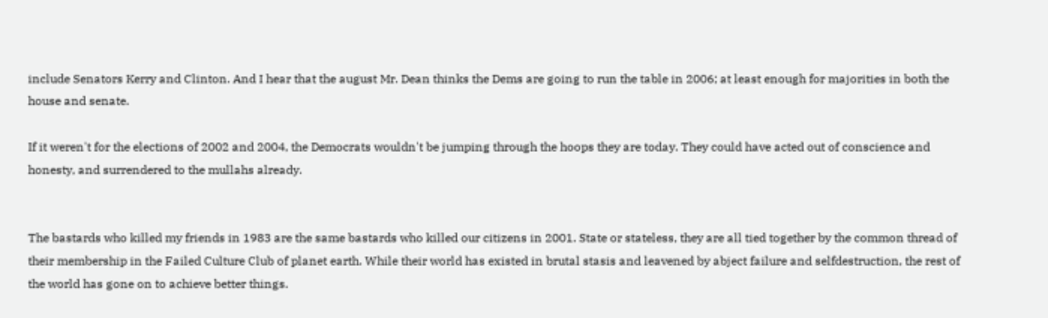include Senators Kerry and Clinton. And I hear that the august Mr. Dean thinks the Dems are going to run the table in 2006; at least enough for majorities in both the house and senate.

If it weren't for the elections of 2002 and 2004, the Democrats wouldn't be jumping through the hoops they are today. They could have acted out of conscience and honesty, and surrendered to the mullahs already.


The bastards who killed my friends in 1983 are the same bastards who killed our citizens in 2001. State or stateless, they are all tied together by the common thread of their membership in the Failed Culture Club of planet earth. While their world has existed in brutal stasis and leavened by abject failure and selfdestruction, the rest of the world has gone on to achieve better things.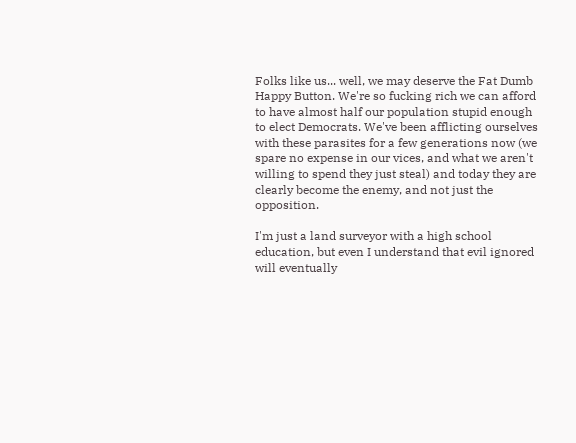Folks like us... well, we may deserve the Fat Dumb Happy Button. We're so fucking rich we can afford to have almost half our population stupid enough to elect Democrats. We've been afflicting ourselves with these parasites for a few generations now (we spare no expense in our vices, and what we aren't willing to spend they just steal) and today they are clearly become the enemy, and not just the opposition.

I'm just a land surveyor with a high school education, but even I understand that evil ignored will eventually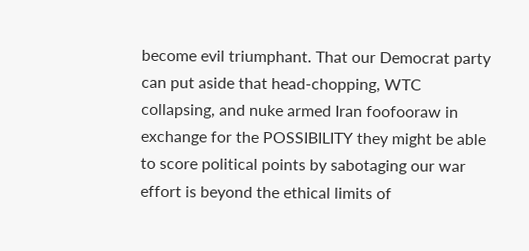become evil triumphant. That our Democrat party can put aside that head-chopping, WTC collapsing, and nuke armed Iran foofooraw in exchange for the POSSIBILITY they might be able to score political points by sabotaging our war effort is beyond the ethical limits of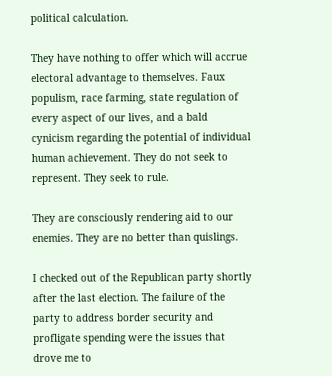political calculation.

They have nothing to offer which will accrue electoral advantage to themselves. Faux populism, race farming, state regulation of every aspect of our lives, and a bald cynicism regarding the potential of individual human achievement. They do not seek to represent. They seek to rule.

They are consciously rendering aid to our enemies. They are no better than quislings.

I checked out of the Republican party shortly after the last election. The failure of the party to address border security and profligate spending were the issues that drove me to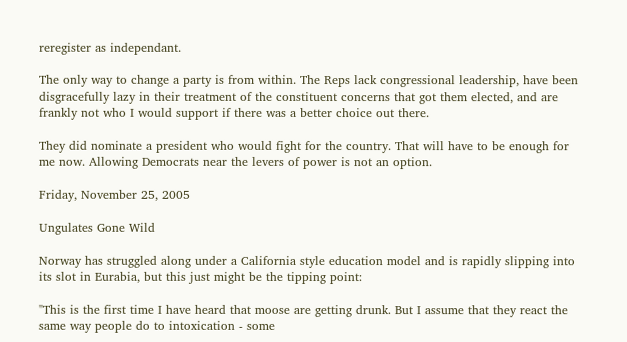reregister as independant.

The only way to change a party is from within. The Reps lack congressional leadership, have been disgracefully lazy in their treatment of the constituent concerns that got them elected, and are frankly not who I would support if there was a better choice out there.

They did nominate a president who would fight for the country. That will have to be enough for me now. Allowing Democrats near the levers of power is not an option.

Friday, November 25, 2005

Ungulates Gone Wild

Norway has struggled along under a California style education model and is rapidly slipping into its slot in Eurabia, but this just might be the tipping point:

"This is the first time I have heard that moose are getting drunk. But I assume that they react the same way people do to intoxication - some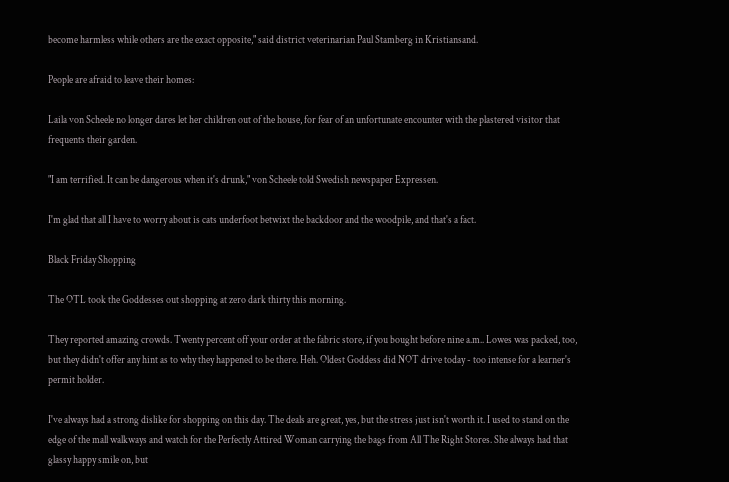become harmless while others are the exact opposite," said district veterinarian Paul Stamberg in Kristiansand.

People are afraid to leave their homes:

Laila von Scheele no longer dares let her children out of the house, for fear of an unfortunate encounter with the plastered visitor that frequents their garden.

"I am terrified. It can be dangerous when it's drunk," von Scheele told Swedish newspaper Expressen.

I'm glad that all I have to worry about is cats underfoot betwixt the backdoor and the woodpile, and that's a fact.

Black Friday Shopping

The OTL took the Goddesses out shopping at zero dark thirty this morning.

They reported amazing crowds. Twenty percent off your order at the fabric store, if you bought before nine a.m.. Lowes was packed, too, but they didn't offer any hint as to why they happened to be there. Heh. Oldest Goddess did NOT drive today - too intense for a learner's permit holder.

I've always had a strong dislike for shopping on this day. The deals are great, yes, but the stress just isn't worth it. I used to stand on the edge of the mall walkways and watch for the Perfectly Attired Woman carrying the bags from All The Right Stores. She always had that glassy happy smile on, but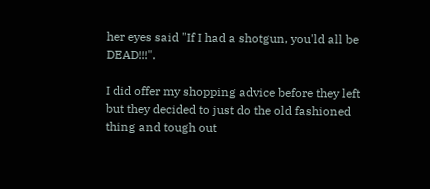her eyes said "If I had a shotgun, you'ld all be DEAD!!!".

I did offer my shopping advice before they left but they decided to just do the old fashioned thing and tough out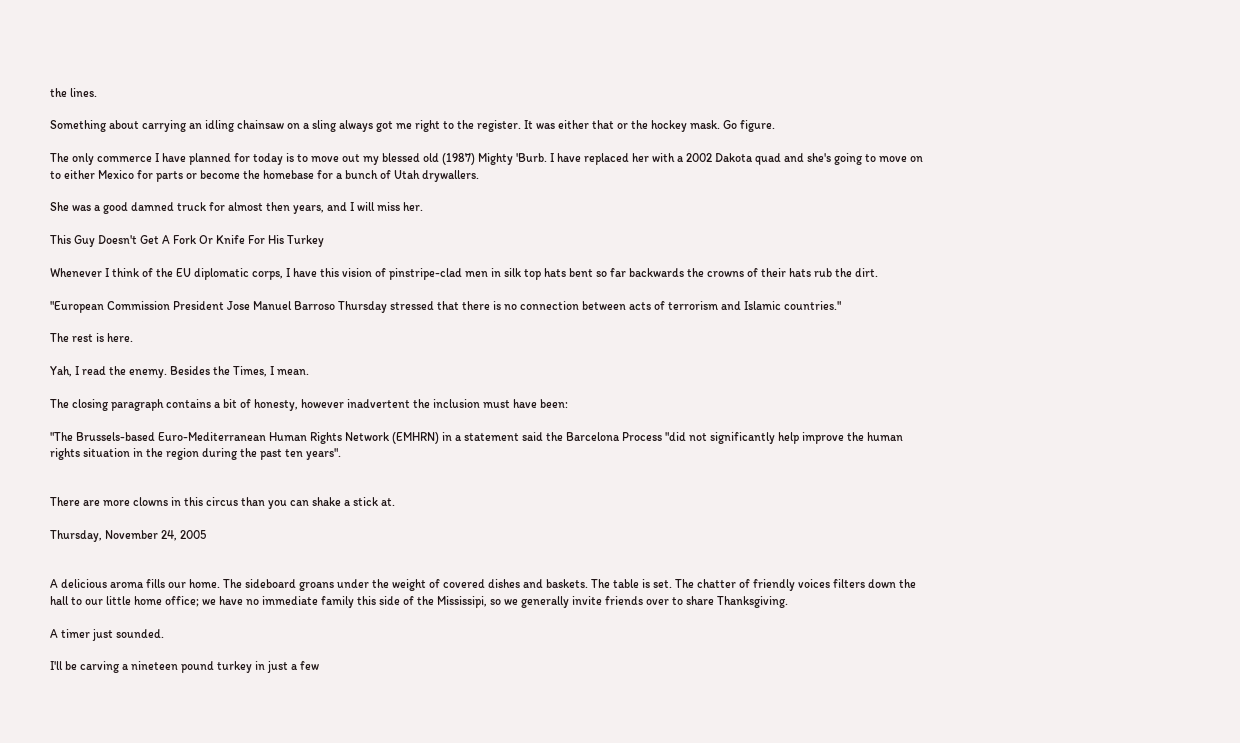the lines.

Something about carrying an idling chainsaw on a sling always got me right to the register. It was either that or the hockey mask. Go figure.

The only commerce I have planned for today is to move out my blessed old (1987) Mighty 'Burb. I have replaced her with a 2002 Dakota quad and she's going to move on to either Mexico for parts or become the homebase for a bunch of Utah drywallers.

She was a good damned truck for almost then years, and I will miss her.

This Guy Doesn't Get A Fork Or Knife For His Turkey

Whenever I think of the EU diplomatic corps, I have this vision of pinstripe-clad men in silk top hats bent so far backwards the crowns of their hats rub the dirt.

"European Commission President Jose Manuel Barroso Thursday stressed that there is no connection between acts of terrorism and Islamic countries."

The rest is here.

Yah, I read the enemy. Besides the Times, I mean.

The closing paragraph contains a bit of honesty, however inadvertent the inclusion must have been:

"The Brussels-based Euro-Mediterranean Human Rights Network (EMHRN) in a statement said the Barcelona Process "did not significantly help improve the human rights situation in the region during the past ten years".


There are more clowns in this circus than you can shake a stick at.

Thursday, November 24, 2005


A delicious aroma fills our home. The sideboard groans under the weight of covered dishes and baskets. The table is set. The chatter of friendly voices filters down the hall to our little home office; we have no immediate family this side of the Mississipi, so we generally invite friends over to share Thanksgiving.

A timer just sounded.

I'll be carving a nineteen pound turkey in just a few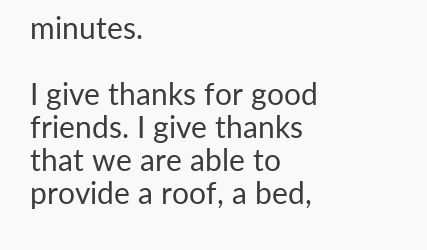minutes.

I give thanks for good friends. I give thanks that we are able to provide a roof, a bed,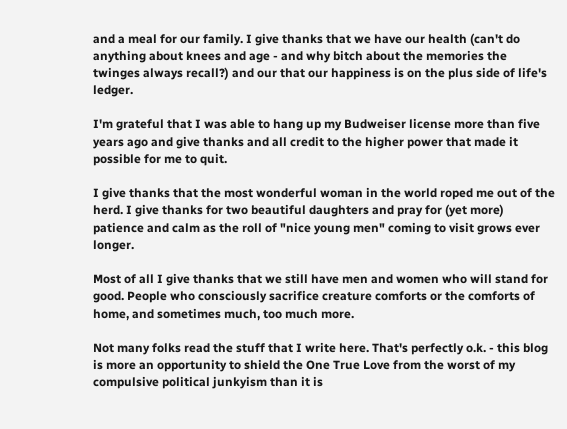and a meal for our family. I give thanks that we have our health (can't do anything about knees and age - and why bitch about the memories the twinges always recall?) and our that our happiness is on the plus side of life's ledger.

I'm grateful that I was able to hang up my Budweiser license more than five years ago and give thanks and all credit to the higher power that made it possible for me to quit.

I give thanks that the most wonderful woman in the world roped me out of the herd. I give thanks for two beautiful daughters and pray for (yet more) patience and calm as the roll of "nice young men" coming to visit grows ever longer.

Most of all I give thanks that we still have men and women who will stand for good. People who consciously sacrifice creature comforts or the comforts of home, and sometimes much, too much more.

Not many folks read the stuff that I write here. That's perfectly o.k. - this blog is more an opportunity to shield the One True Love from the worst of my compulsive political junkyism than it is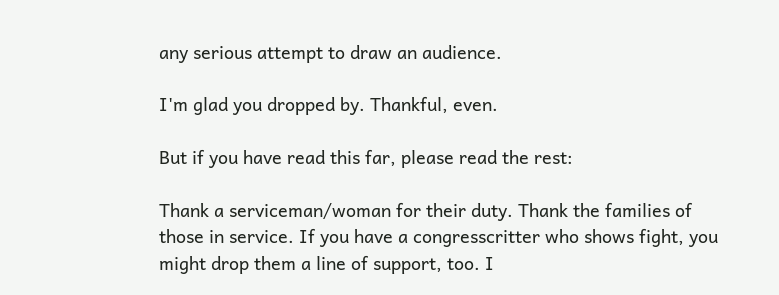any serious attempt to draw an audience.

I'm glad you dropped by. Thankful, even.

But if you have read this far, please read the rest:

Thank a serviceman/woman for their duty. Thank the families of those in service. If you have a congresscritter who shows fight, you might drop them a line of support, too. I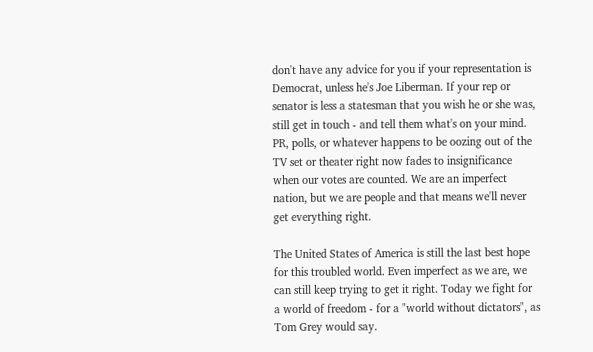don't have any advice for you if your representation is Democrat, unless he's Joe Liberman. If your rep or senator is less a statesman that you wish he or she was, still get in touch - and tell them what's on your mind. PR, polls, or whatever happens to be oozing out of the TV set or theater right now fades to insignificance when our votes are counted. We are an imperfect nation, but we are people and that means we'll never get everything right.

The United States of America is still the last best hope for this troubled world. Even imperfect as we are, we can still keep trying to get it right. Today we fight for a world of freedom - for a "world without dictators", as Tom Grey would say.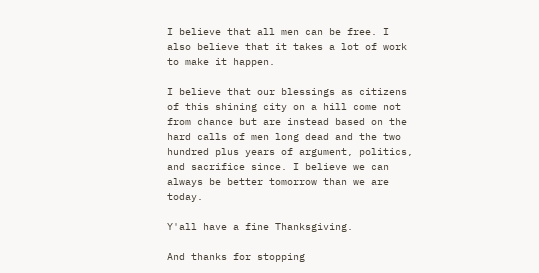I believe that all men can be free. I also believe that it takes a lot of work to make it happen.

I believe that our blessings as citizens of this shining city on a hill come not from chance but are instead based on the hard calls of men long dead and the two hundred plus years of argument, politics, and sacrifice since. I believe we can always be better tomorrow than we are today.

Y'all have a fine Thanksgiving.

And thanks for stopping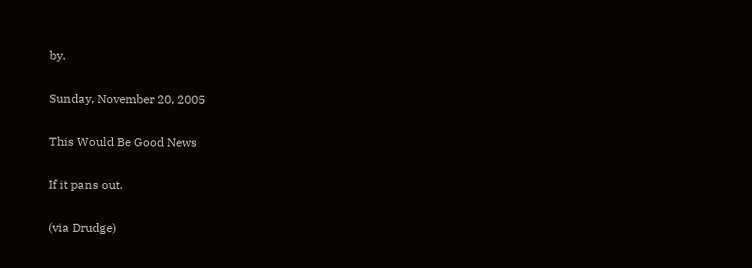by.

Sunday, November 20, 2005

This Would Be Good News

If it pans out.

(via Drudge)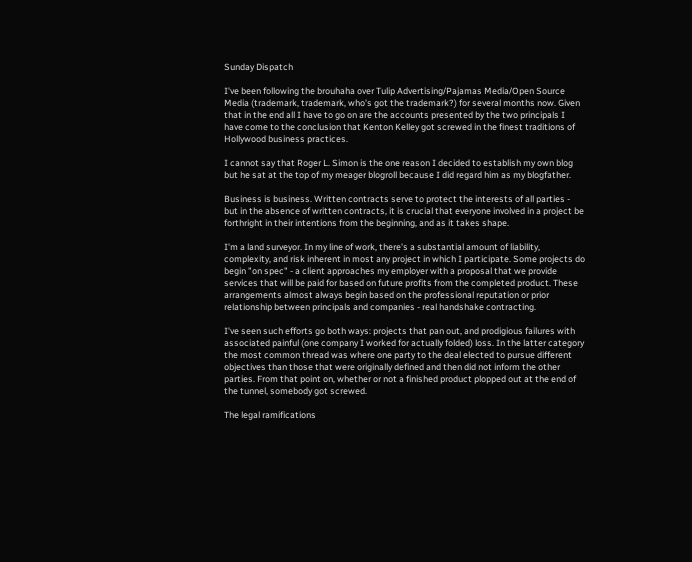Sunday Dispatch

I've been following the brouhaha over Tulip Advertising/Pajamas Media/Open Source Media (trademark, trademark, who's got the trademark?) for several months now. Given that in the end all I have to go on are the accounts presented by the two principals I have come to the conclusion that Kenton Kelley got screwed in the finest traditions of Hollywood business practices.

I cannot say that Roger L. Simon is the one reason I decided to establish my own blog but he sat at the top of my meager blogroll because I did regard him as my blogfather.

Business is business. Written contracts serve to protect the interests of all parties - but in the absence of written contracts, it is crucial that everyone involved in a project be forthright in their intentions from the beginning, and as it takes shape.

I'm a land surveyor. In my line of work, there's a substantial amount of liability, complexity, and risk inherent in most any project in which I participate. Some projects do begin "on spec" - a client approaches my employer with a proposal that we provide services that will be paid for based on future profits from the completed product. These arrangements almost always begin based on the professional reputation or prior relationship between principals and companies - real handshake contracting.

I've seen such efforts go both ways: projects that pan out, and prodigious failures with associated painful (one company I worked for actually folded) loss. In the latter category the most common thread was where one party to the deal elected to pursue different objectives than those that were originally defined and then did not inform the other parties. From that point on, whether or not a finished product plopped out at the end of the tunnel, somebody got screwed.

The legal ramifications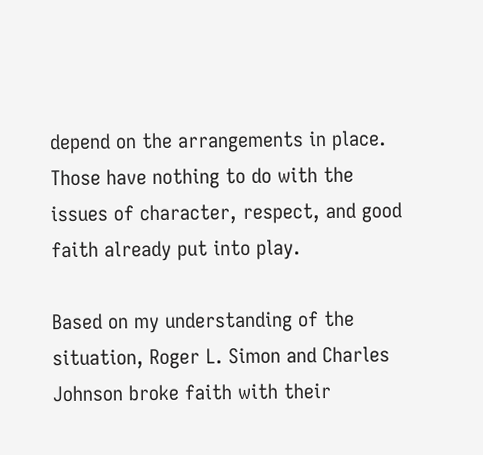depend on the arrangements in place. Those have nothing to do with the issues of character, respect, and good faith already put into play.

Based on my understanding of the situation, Roger L. Simon and Charles Johnson broke faith with their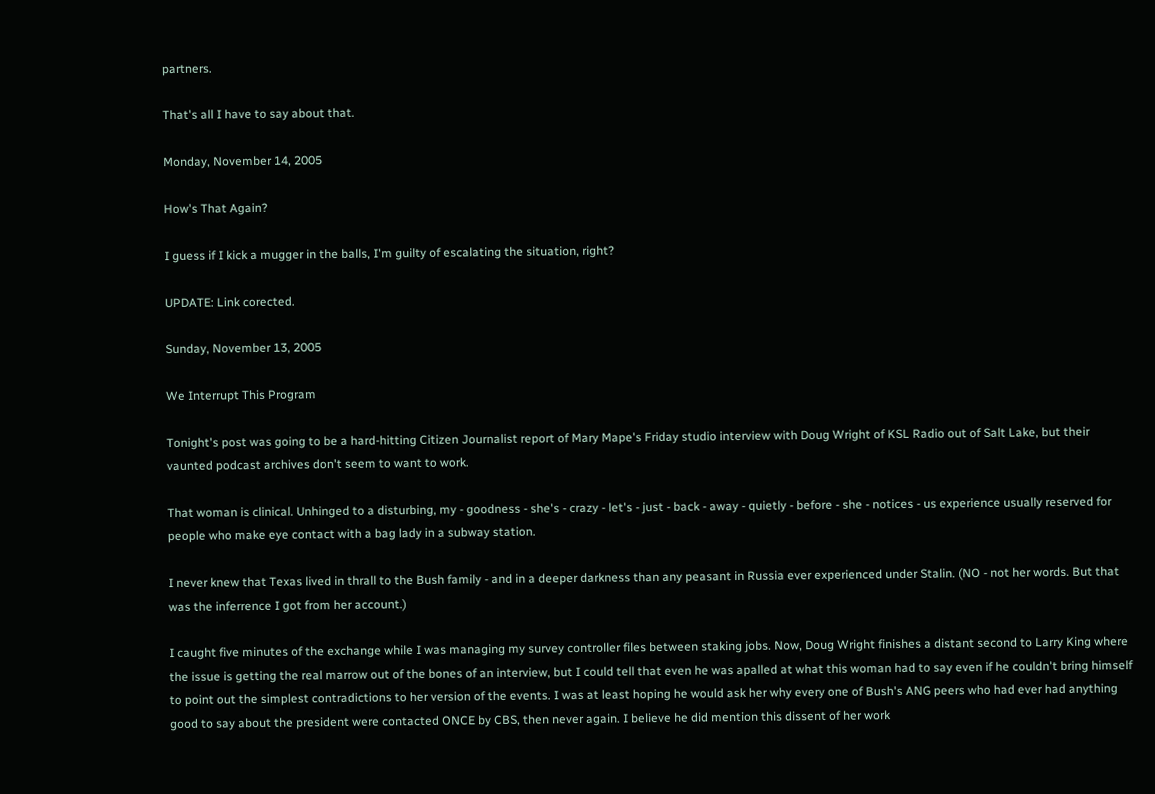partners.

That's all I have to say about that.

Monday, November 14, 2005

How's That Again?

I guess if I kick a mugger in the balls, I'm guilty of escalating the situation, right?

UPDATE: Link corected.

Sunday, November 13, 2005

We Interrupt This Program

Tonight's post was going to be a hard-hitting Citizen Journalist report of Mary Mape's Friday studio interview with Doug Wright of KSL Radio out of Salt Lake, but their vaunted podcast archives don't seem to want to work.

That woman is clinical. Unhinged to a disturbing, my - goodness - she's - crazy - let's - just - back - away - quietly - before - she - notices - us experience usually reserved for people who make eye contact with a bag lady in a subway station.

I never knew that Texas lived in thrall to the Bush family - and in a deeper darkness than any peasant in Russia ever experienced under Stalin. (NO - not her words. But that was the inferrence I got from her account.)

I caught five minutes of the exchange while I was managing my survey controller files between staking jobs. Now, Doug Wright finishes a distant second to Larry King where the issue is getting the real marrow out of the bones of an interview, but I could tell that even he was apalled at what this woman had to say even if he couldn't bring himself to point out the simplest contradictions to her version of the events. I was at least hoping he would ask her why every one of Bush's ANG peers who had ever had anything good to say about the president were contacted ONCE by CBS, then never again. I believe he did mention this dissent of her work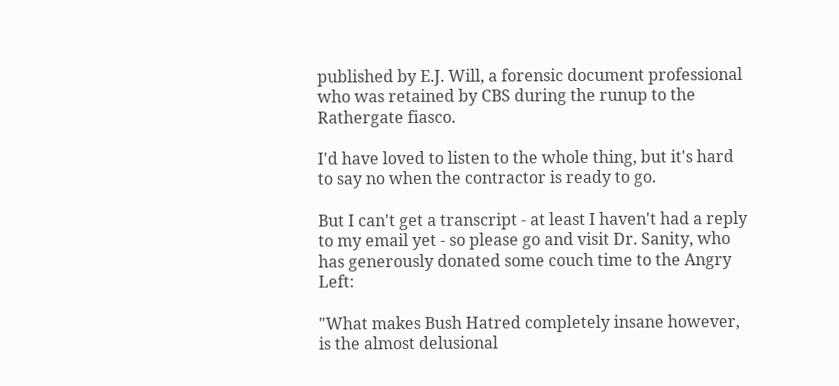published by E.J. Will, a forensic document professional who was retained by CBS during the runup to the Rathergate fiasco.

I'd have loved to listen to the whole thing, but it's hard to say no when the contractor is ready to go.

But I can't get a transcript - at least I haven't had a reply to my email yet - so please go and visit Dr. Sanity, who has generously donated some couch time to the Angry Left:

"What makes Bush Hatred completely insane however, is the almost delusional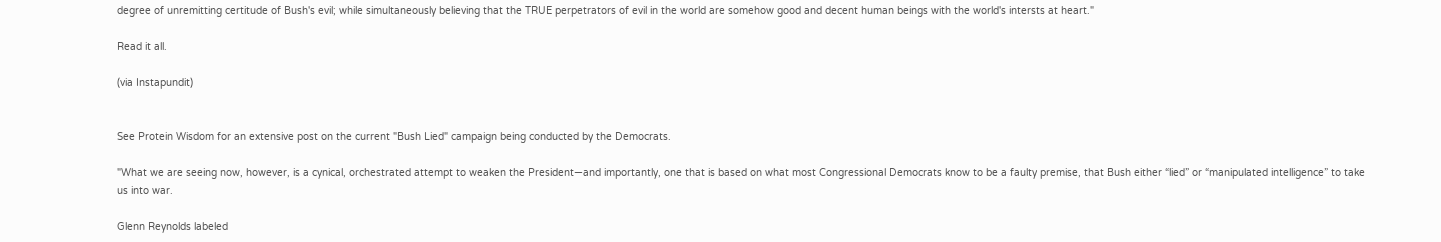degree of unremitting certitude of Bush's evil; while simultaneously believing that the TRUE perpetrators of evil in the world are somehow good and decent human beings with the world's intersts at heart."

Read it all.

(via Instapundit)


See Protein Wisdom for an extensive post on the current "Bush Lied" campaign being conducted by the Democrats.

"What we are seeing now, however, is a cynical, orchestrated attempt to weaken the President—and importantly, one that is based on what most Congressional Democrats know to be a faulty premise, that Bush either “lied” or “manipulated intelligence” to take us into war.

Glenn Reynolds labeled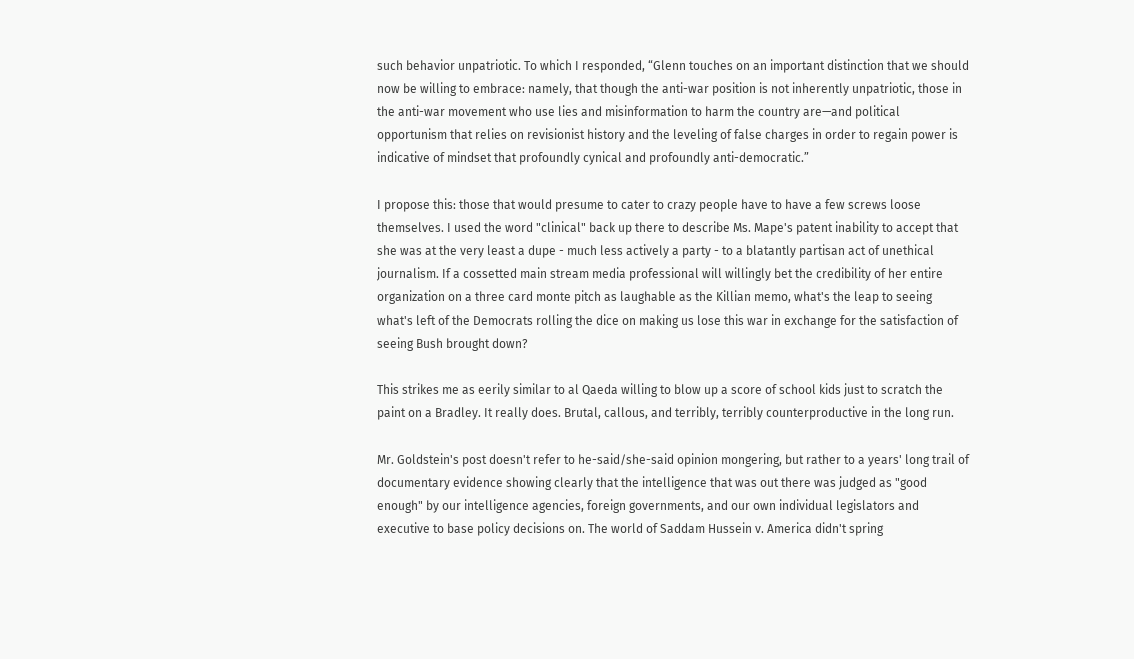such behavior unpatriotic. To which I responded, “Glenn touches on an important distinction that we should now be willing to embrace: namely, that though the anti-war position is not inherently unpatriotic, those in the anti-war movement who use lies and misinformation to harm the country are—and political opportunism that relies on revisionist history and the leveling of false charges in order to regain power is indicative of mindset that profoundly cynical and profoundly anti-democratic.”

I propose this: those that would presume to cater to crazy people have to have a few screws loose themselves. I used the word "clinical" back up there to describe Ms. Mape's patent inability to accept that she was at the very least a dupe - much less actively a party - to a blatantly partisan act of unethical journalism. If a cossetted main stream media professional will willingly bet the credibility of her entire organization on a three card monte pitch as laughable as the Killian memo, what's the leap to seeing what's left of the Democrats rolling the dice on making us lose this war in exchange for the satisfaction of seeing Bush brought down?

This strikes me as eerily similar to al Qaeda willing to blow up a score of school kids just to scratch the paint on a Bradley. It really does. Brutal, callous, and terribly, terribly counterproductive in the long run.

Mr. Goldstein's post doesn't refer to he-said/she-said opinion mongering, but rather to a years' long trail of documentary evidence showing clearly that the intelligence that was out there was judged as "good enough" by our intelligence agencies, foreign governments, and our own individual legislators and executive to base policy decisions on. The world of Saddam Hussein v. America didn't spring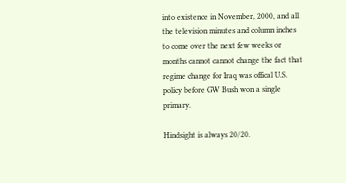into existence in November, 2000, and all the television minutes and column inches to come over the next few weeks or months cannot cannot change the fact that regime change for Iraq was offical U.S. policy before GW Bush won a single primary.

Hindsight is always 20/20.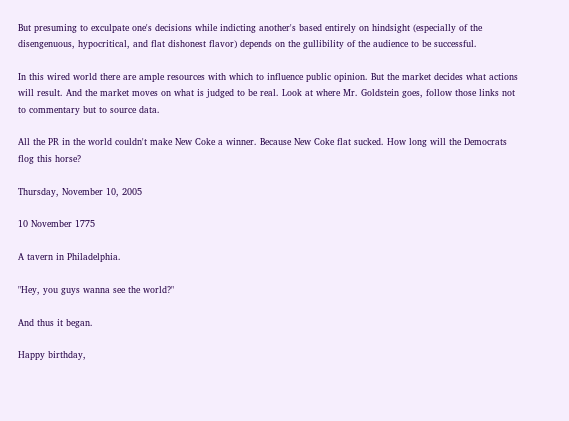But presuming to exculpate one's decisions while indicting another's based entirely on hindsight (especially of the disengenuous, hypocritical, and flat dishonest flavor) depends on the gullibility of the audience to be successful.

In this wired world there are ample resources with which to influence public opinion. But the market decides what actions will result. And the market moves on what is judged to be real. Look at where Mr. Goldstein goes, follow those links not to commentary but to source data.

All the PR in the world couldn't make New Coke a winner. Because New Coke flat sucked. How long will the Democrats flog this horse?

Thursday, November 10, 2005

10 November 1775

A tavern in Philadelphia.

"Hey, you guys wanna see the world?"

And thus it began.

Happy birthday,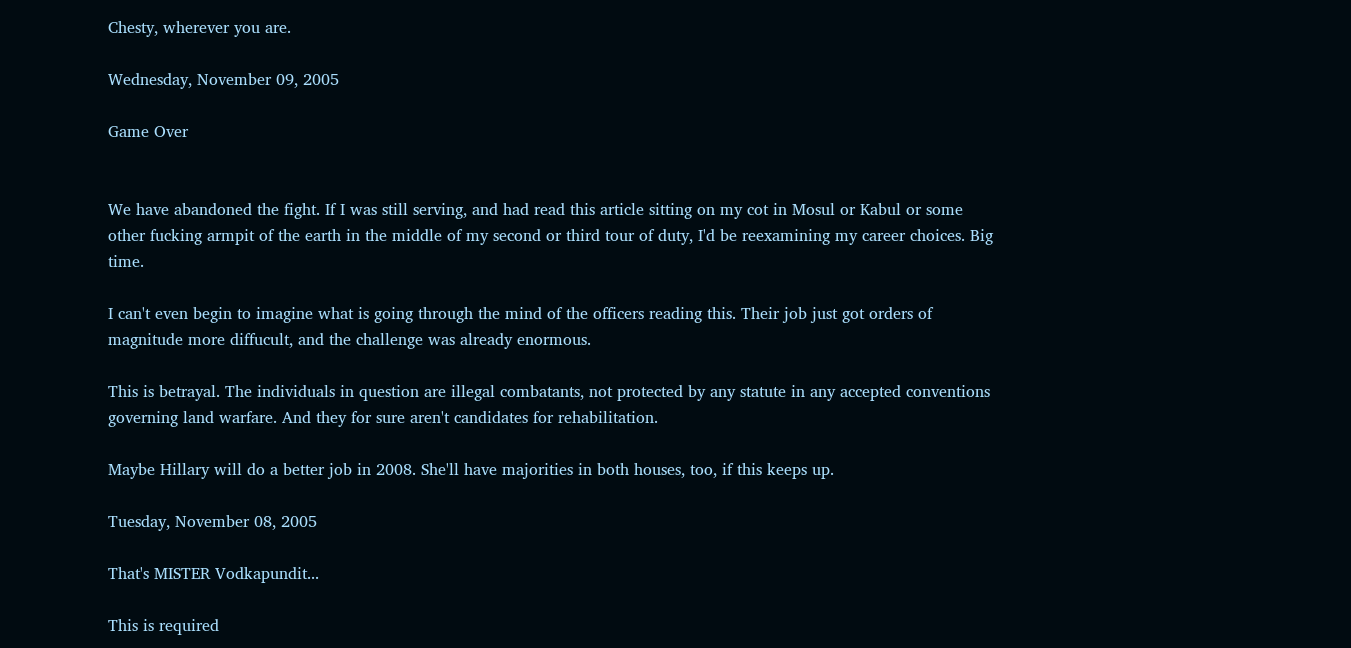Chesty, wherever you are.

Wednesday, November 09, 2005

Game Over


We have abandoned the fight. If I was still serving, and had read this article sitting on my cot in Mosul or Kabul or some other fucking armpit of the earth in the middle of my second or third tour of duty, I'd be reexamining my career choices. Big time.

I can't even begin to imagine what is going through the mind of the officers reading this. Their job just got orders of magnitude more diffucult, and the challenge was already enormous.

This is betrayal. The individuals in question are illegal combatants, not protected by any statute in any accepted conventions governing land warfare. And they for sure aren't candidates for rehabilitation.

Maybe Hillary will do a better job in 2008. She'll have majorities in both houses, too, if this keeps up.

Tuesday, November 08, 2005

That's MISTER Vodkapundit...

This is required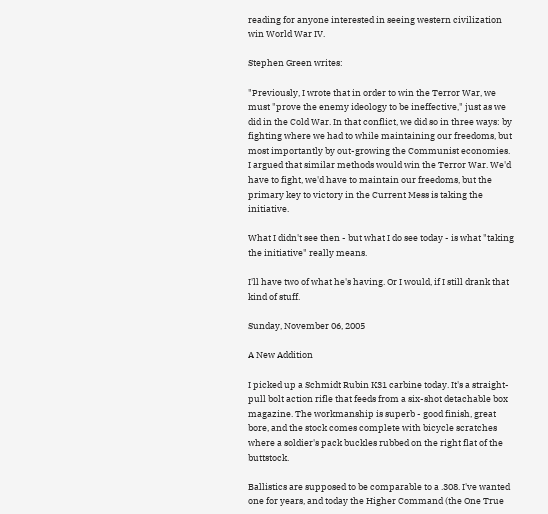reading for anyone interested in seeing western civilization win World War IV.

Stephen Green writes:

"Previously, I wrote that in order to win the Terror War, we must "prove the enemy ideology to be ineffective," just as we did in the Cold War. In that conflict, we did so in three ways: by fighting where we had to while maintaining our freedoms, but most importantly by out-growing the Communist economies. I argued that similar methods would win the Terror War. We'd have to fight, we'd have to maintain our freedoms, but the primary key to victory in the Current Mess is taking the initiative.

What I didn't see then - but what I do see today - is what "taking the initiative" really means.

I'll have two of what he's having. Or I would, if I still drank that kind of stuff.

Sunday, November 06, 2005

A New Addition

I picked up a Schmidt Rubin K31 carbine today. It's a straight-pull bolt action rifle that feeds from a six-shot detachable box magazine. The workmanship is superb - good finish, great bore, and the stock comes complete with bicycle scratches where a soldier's pack buckles rubbed on the right flat of the buttstock.

Ballistics are supposed to be comparable to a .308. I've wanted one for years, and today the Higher Command (the One True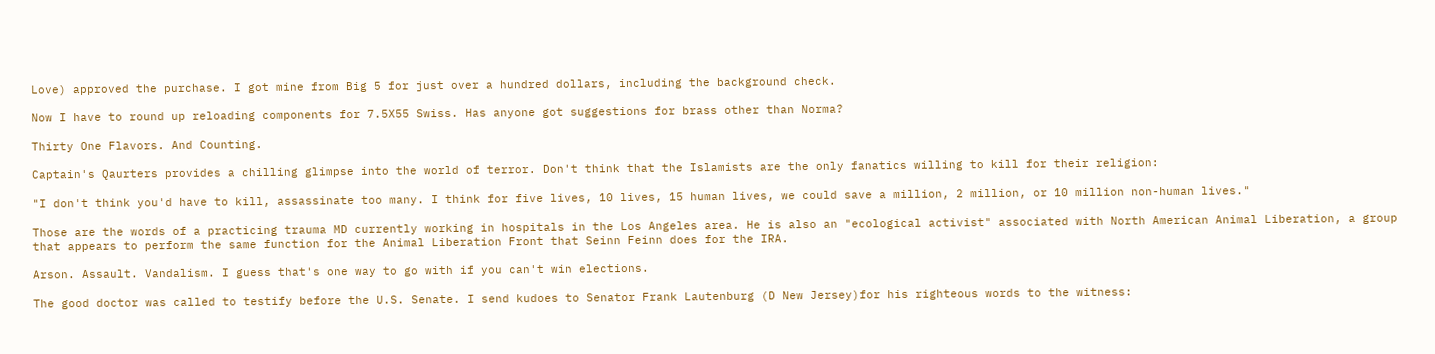Love) approved the purchase. I got mine from Big 5 for just over a hundred dollars, including the background check.

Now I have to round up reloading components for 7.5X55 Swiss. Has anyone got suggestions for brass other than Norma?

Thirty One Flavors. And Counting.

Captain's Qaurters provides a chilling glimpse into the world of terror. Don't think that the Islamists are the only fanatics willing to kill for their religion:

"I don't think you'd have to kill, assassinate too many. I think for five lives, 10 lives, 15 human lives, we could save a million, 2 million, or 10 million non-human lives."

Those are the words of a practicing trauma MD currently working in hospitals in the Los Angeles area. He is also an "ecological activist" associated with North American Animal Liberation, a group that appears to perform the same function for the Animal Liberation Front that Seinn Feinn does for the IRA.

Arson. Assault. Vandalism. I guess that's one way to go with if you can't win elections.

The good doctor was called to testify before the U.S. Senate. I send kudoes to Senator Frank Lautenburg (D New Jersey)for his righteous words to the witness: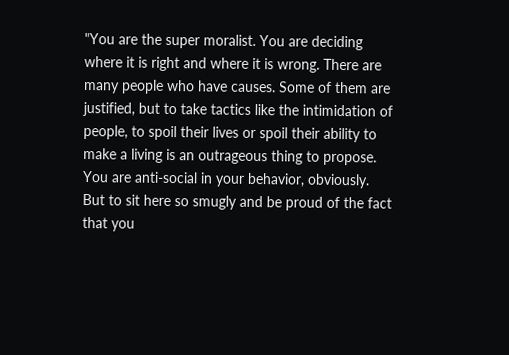"You are the super moralist. You are deciding where it is right and where it is wrong. There are many people who have causes. Some of them are justified, but to take tactics like the intimidation of people, to spoil their lives or spoil their ability to make a living is an outrageous thing to propose. You are anti-social in your behavior, obviously. But to sit here so smugly and be proud of the fact that you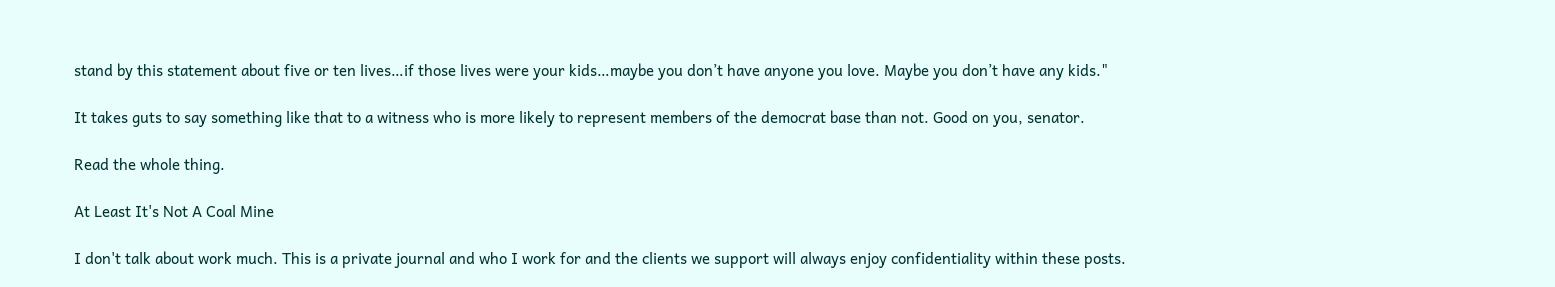stand by this statement about five or ten lives…if those lives were your kids…maybe you don’t have anyone you love. Maybe you don’t have any kids."

It takes guts to say something like that to a witness who is more likely to represent members of the democrat base than not. Good on you, senator.

Read the whole thing.

At Least It's Not A Coal Mine

I don't talk about work much. This is a private journal and who I work for and the clients we support will always enjoy confidentiality within these posts.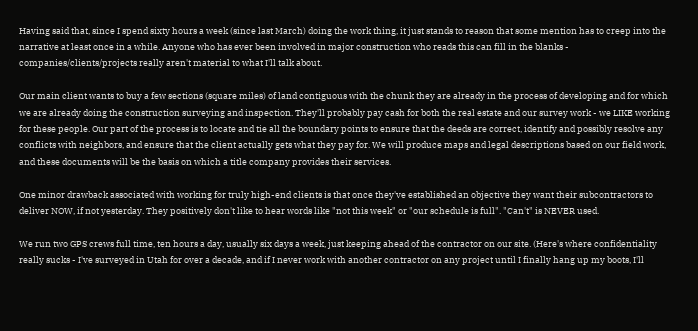Having said that, since I spend sixty hours a week (since last March) doing the work thing, it just stands to reason that some mention has to creep into the narrative at least once in a while. Anyone who has ever been involved in major construction who reads this can fill in the blanks - companies/clients/projects really aren't material to what I'll talk about.

Our main client wants to buy a few sections (square miles) of land contiguous with the chunk they are already in the process of developing and for which we are already doing the construction surveying and inspection. They'll probably pay cash for both the real estate and our survey work - we LIKE working for these people. Our part of the process is to locate and tie all the boundary points to ensure that the deeds are correct, identify and possibly resolve any conflicts with neighbors, and ensure that the client actually gets what they pay for. We will produce maps and legal descriptions based on our field work, and these documents will be the basis on which a title company provides their services.

One minor drawback associated with working for truly high-end clients is that once they've established an objective they want their subcontractors to deliver NOW, if not yesterday. They positively don't like to hear words like "not this week" or "our schedule is full". "Can't" is NEVER used.

We run two GPS crews full time, ten hours a day, usually six days a week, just keeping ahead of the contractor on our site. (Here's where confidentiality really sucks - I've surveyed in Utah for over a decade, and if I never work with another contractor on any project until I finally hang up my boots, I'll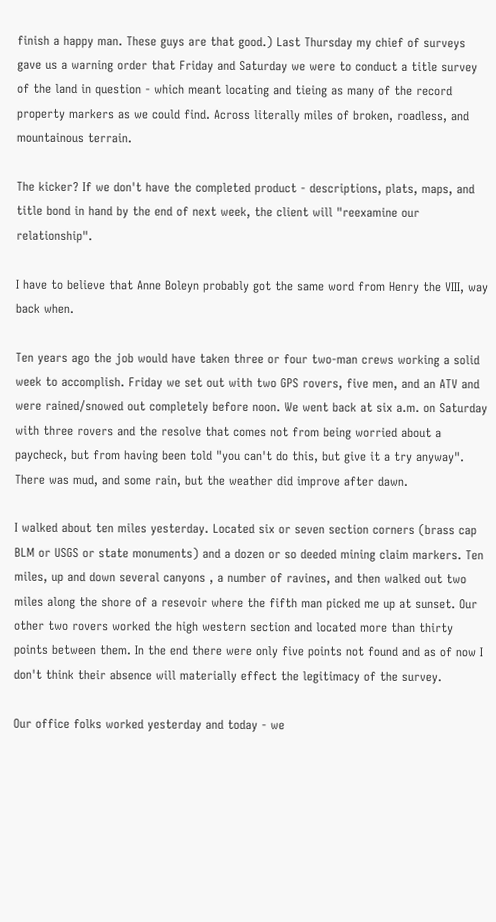finish a happy man. These guys are that good.) Last Thursday my chief of surveys gave us a warning order that Friday and Saturday we were to conduct a title survey of the land in question - which meant locating and tieing as many of the record property markers as we could find. Across literally miles of broken, roadless, and mountainous terrain.

The kicker? If we don't have the completed product - descriptions, plats, maps, and title bond in hand by the end of next week, the client will "reexamine our relationship".

I have to believe that Anne Boleyn probably got the same word from Henry the VIII, way back when.

Ten years ago the job would have taken three or four two-man crews working a solid week to accomplish. Friday we set out with two GPS rovers, five men, and an ATV and were rained/snowed out completely before noon. We went back at six a.m. on Saturday with three rovers and the resolve that comes not from being worried about a paycheck, but from having been told "you can't do this, but give it a try anyway". There was mud, and some rain, but the weather did improve after dawn.

I walked about ten miles yesterday. Located six or seven section corners (brass cap BLM or USGS or state monuments) and a dozen or so deeded mining claim markers. Ten miles, up and down several canyons , a number of ravines, and then walked out two miles along the shore of a resevoir where the fifth man picked me up at sunset. Our other two rovers worked the high western section and located more than thirty points between them. In the end there were only five points not found and as of now I don't think their absence will materially effect the legitimacy of the survey.

Our office folks worked yesterday and today - we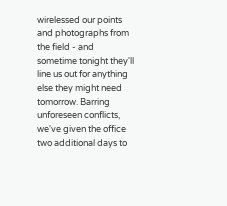wirelessed our points and photographs from the field - and sometime tonight they'll line us out for anything else they might need tomorrow. Barring unforeseen conflicts, we've given the office two additional days to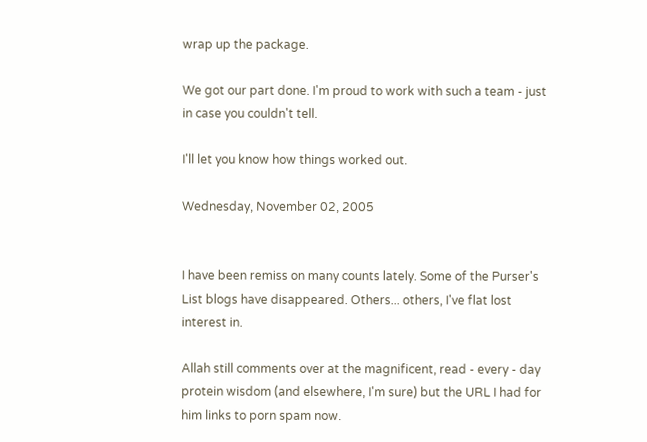wrap up the package.

We got our part done. I'm proud to work with such a team - just in case you couldn't tell.

I'll let you know how things worked out.

Wednesday, November 02, 2005


I have been remiss on many counts lately. Some of the Purser's List blogs have disappeared. Others... others, I've flat lost interest in.

Allah still comments over at the magnificent, read - every - day protein wisdom (and elsewhere, I'm sure) but the URL I had for him links to porn spam now.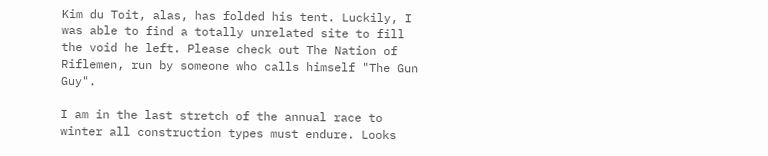Kim du Toit, alas, has folded his tent. Luckily, I was able to find a totally unrelated site to fill the void he left. Please check out The Nation of Riflemen, run by someone who calls himself "The Gun Guy".

I am in the last stretch of the annual race to winter all construction types must endure. Looks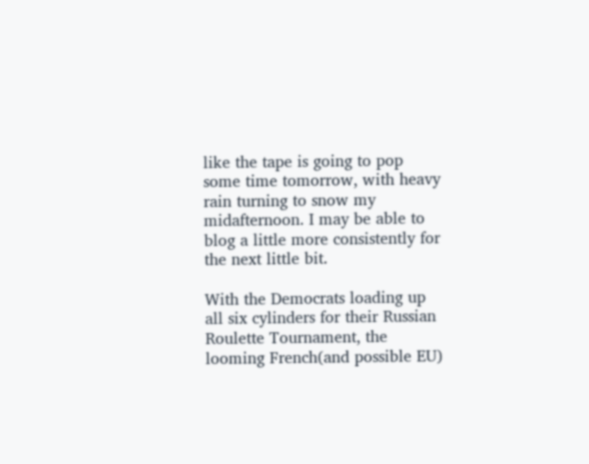like the tape is going to pop some time tomorrow, with heavy rain turning to snow my midafternoon. I may be able to blog a little more consistently for the next little bit.

With the Democrats loading up all six cylinders for their Russian Roulette Tournament, the looming French(and possible EU)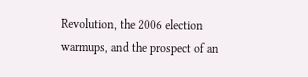Revolution, the 2006 election warmups, and the prospect of an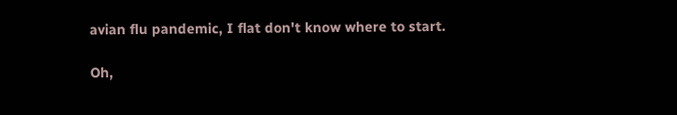avian flu pandemic, I flat don't know where to start.

Oh,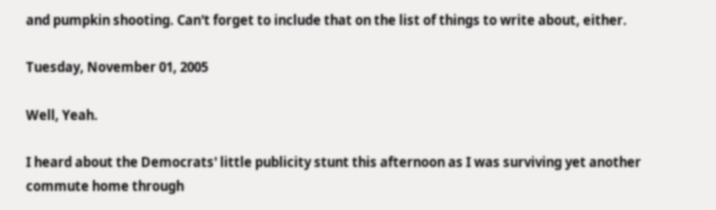and pumpkin shooting. Can't forget to include that on the list of things to write about, either.

Tuesday, November 01, 2005

Well, Yeah.

I heard about the Democrats' little publicity stunt this afternoon as I was surviving yet another commute home through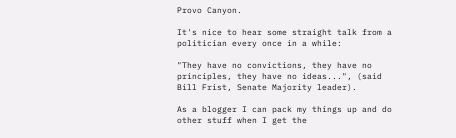Provo Canyon.

It's nice to hear some straight talk from a politician every once in a while:

"They have no convictions, they have no principles, they have no ideas...", (said Bill Frist, Senate Majority leader).

As a blogger I can pack my things up and do other stuff when I get the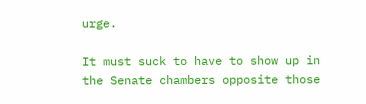urge.

It must suck to have to show up in the Senate chambers opposite those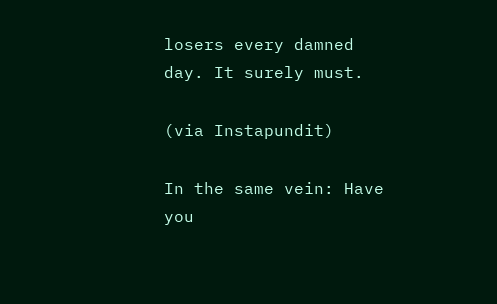losers every damned day. It surely must.

(via Instapundit)

In the same vein: Have you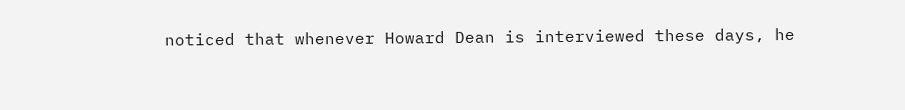noticed that whenever Howard Dean is interviewed these days, he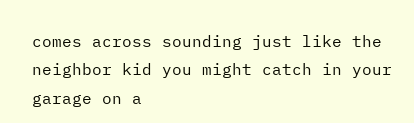comes across sounding just like the neighbor kid you might catch in your garage on a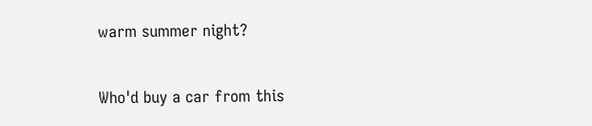warm summer night?

Who'd buy a car from this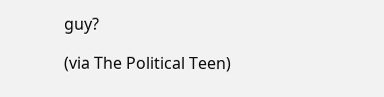guy?

(via The Political Teen)